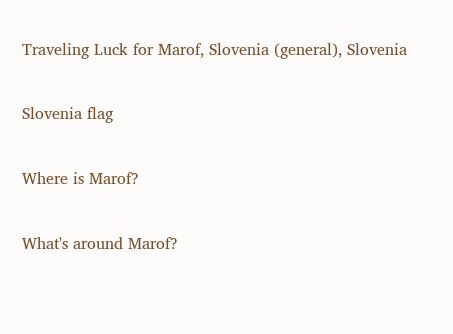Traveling Luck for Marof, Slovenia (general), Slovenia

Slovenia flag

Where is Marof?

What's around Marof?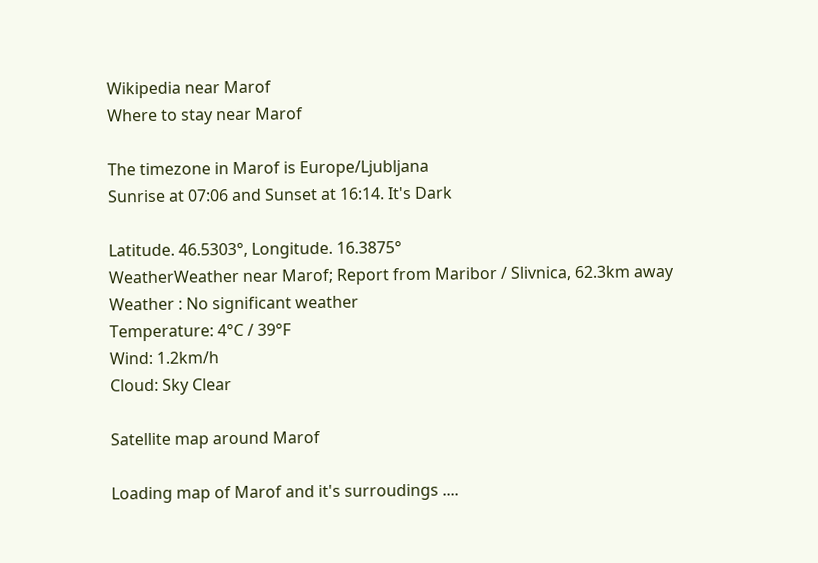Wikipedia near Marof
Where to stay near Marof

The timezone in Marof is Europe/Ljubljana
Sunrise at 07:06 and Sunset at 16:14. It's Dark

Latitude. 46.5303°, Longitude. 16.3875°
WeatherWeather near Marof; Report from Maribor / Slivnica, 62.3km away
Weather : No significant weather
Temperature: 4°C / 39°F
Wind: 1.2km/h
Cloud: Sky Clear

Satellite map around Marof

Loading map of Marof and it's surroudings ....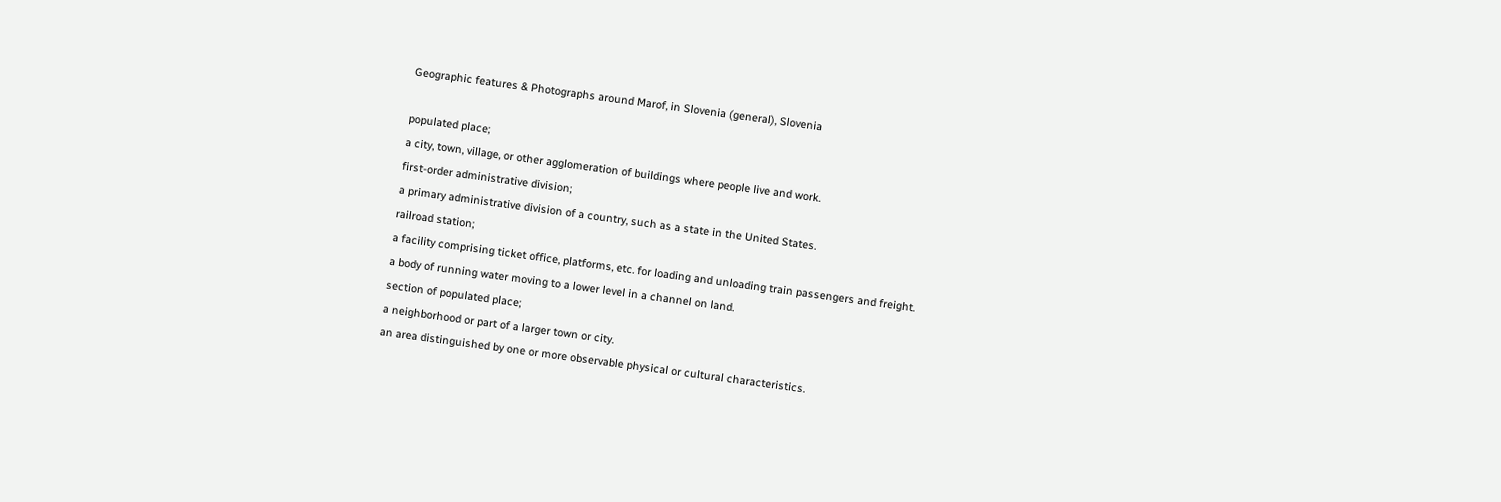Geographic features & Photographs around Marof, in Slovenia (general), Slovenia

populated place;
a city, town, village, or other agglomeration of buildings where people live and work.
first-order administrative division;
a primary administrative division of a country, such as a state in the United States.
railroad station;
a facility comprising ticket office, platforms, etc. for loading and unloading train passengers and freight.
a body of running water moving to a lower level in a channel on land.
section of populated place;
a neighborhood or part of a larger town or city.
an area distinguished by one or more observable physical or cultural characteristics.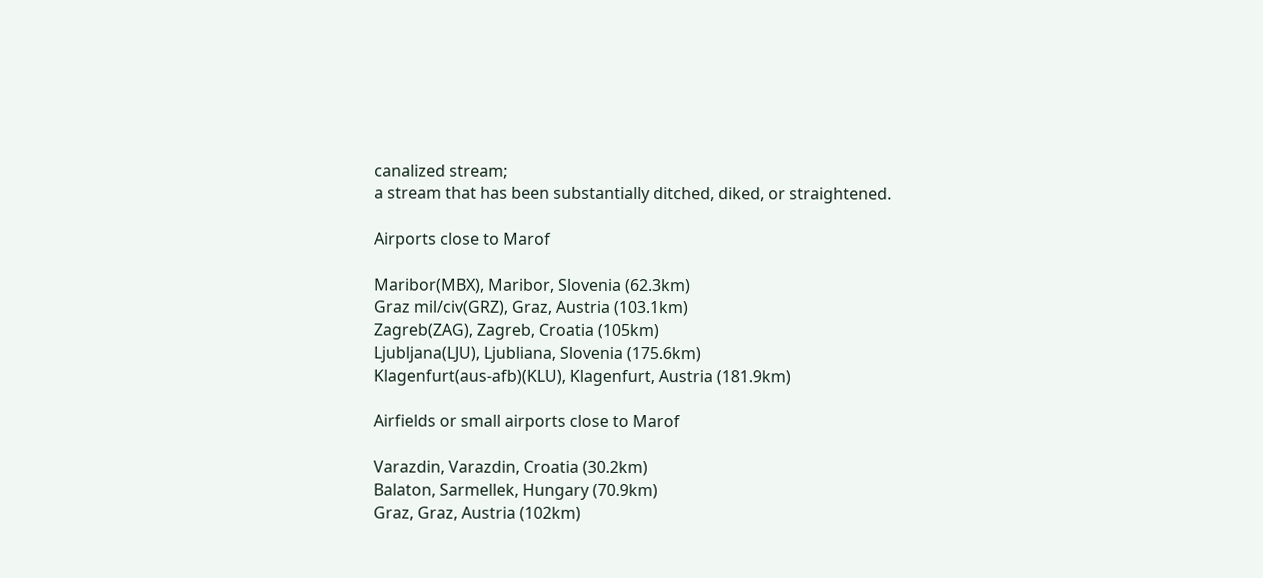canalized stream;
a stream that has been substantially ditched, diked, or straightened.

Airports close to Marof

Maribor(MBX), Maribor, Slovenia (62.3km)
Graz mil/civ(GRZ), Graz, Austria (103.1km)
Zagreb(ZAG), Zagreb, Croatia (105km)
Ljubljana(LJU), Ljubliana, Slovenia (175.6km)
Klagenfurt(aus-afb)(KLU), Klagenfurt, Austria (181.9km)

Airfields or small airports close to Marof

Varazdin, Varazdin, Croatia (30.2km)
Balaton, Sarmellek, Hungary (70.9km)
Graz, Graz, Austria (102km)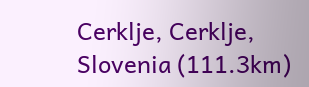Cerklje, Cerklje, Slovenia (111.3km)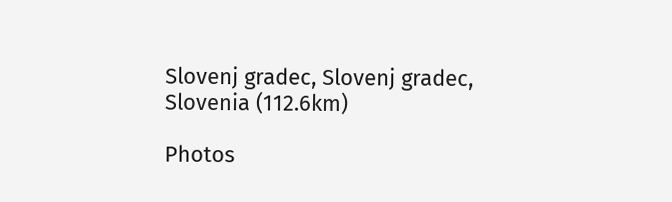Slovenj gradec, Slovenj gradec, Slovenia (112.6km)

Photos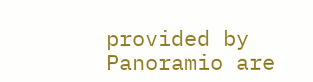provided by Panoramio are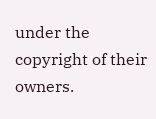under the copyright of their owners.